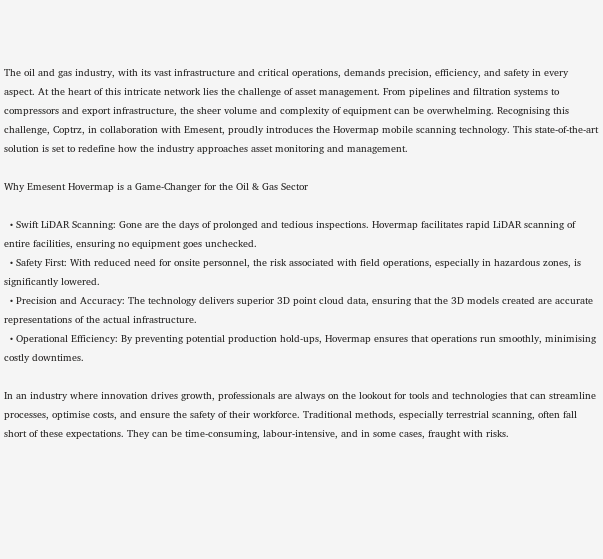The oil and gas industry, with its vast infrastructure and critical operations, demands precision, efficiency, and safety in every aspect. At the heart of this intricate network lies the challenge of asset management. From pipelines and filtration systems to compressors and export infrastructure, the sheer volume and complexity of equipment can be overwhelming. Recognising this challenge, Coptrz, in collaboration with Emesent, proudly introduces the Hovermap mobile scanning technology. This state-of-the-art solution is set to redefine how the industry approaches asset monitoring and management.

Why Emesent Hovermap is a Game-Changer for the Oil & Gas Sector

  • Swift LiDAR Scanning: Gone are the days of prolonged and tedious inspections. Hovermap facilitates rapid LiDAR scanning of entire facilities, ensuring no equipment goes unchecked.
  • Safety First: With reduced need for onsite personnel, the risk associated with field operations, especially in hazardous zones, is significantly lowered.
  • Precision and Accuracy: The technology delivers superior 3D point cloud data, ensuring that the 3D models created are accurate representations of the actual infrastructure.
  • Operational Efficiency: By preventing potential production hold-ups, Hovermap ensures that operations run smoothly, minimising costly downtimes.

In an industry where innovation drives growth, professionals are always on the lookout for tools and technologies that can streamline processes, optimise costs, and ensure the safety of their workforce. Traditional methods, especially terrestrial scanning, often fall short of these expectations. They can be time-consuming, labour-intensive, and in some cases, fraught with risks.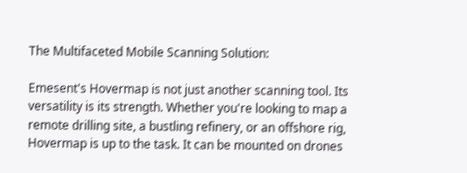The Multifaceted Mobile Scanning Solution:

Emesent's Hovermap is not just another scanning tool. Its versatility is its strength. Whether you're looking to map a remote drilling site, a bustling refinery, or an offshore rig, Hovermap is up to the task. It can be mounted on drones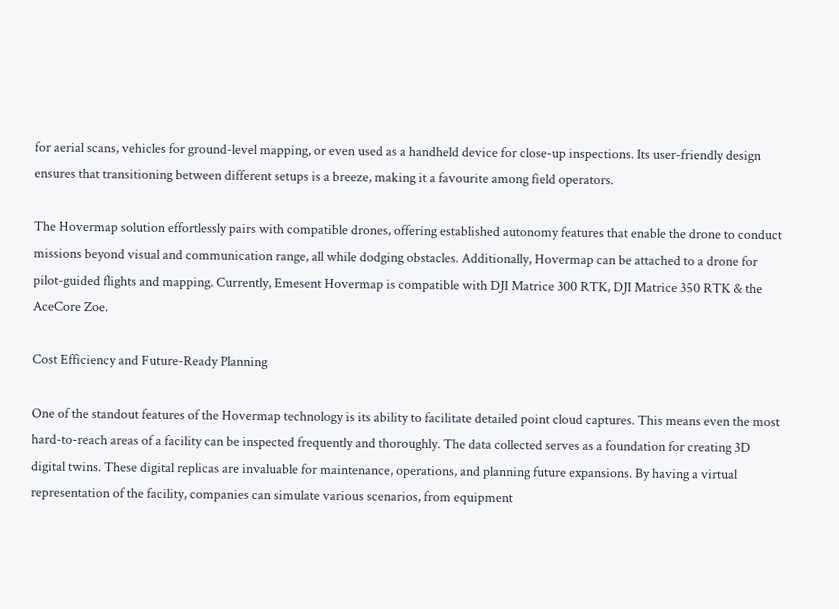for aerial scans, vehicles for ground-level mapping, or even used as a handheld device for close-up inspections. Its user-friendly design ensures that transitioning between different setups is a breeze, making it a favourite among field operators.

The Hovermap solution effortlessly pairs with compatible drones, offering established autonomy features that enable the drone to conduct missions beyond visual and communication range, all while dodging obstacles. Additionally, Hovermap can be attached to a drone for pilot-guided flights and mapping. Currently, Emesent Hovermap is compatible with DJI Matrice 300 RTK, DJI Matrice 350 RTK & the AceCore Zoe.

Cost Efficiency and Future-Ready Planning

One of the standout features of the Hovermap technology is its ability to facilitate detailed point cloud captures. This means even the most hard-to-reach areas of a facility can be inspected frequently and thoroughly. The data collected serves as a foundation for creating 3D digital twins. These digital replicas are invaluable for maintenance, operations, and planning future expansions. By having a virtual representation of the facility, companies can simulate various scenarios, from equipment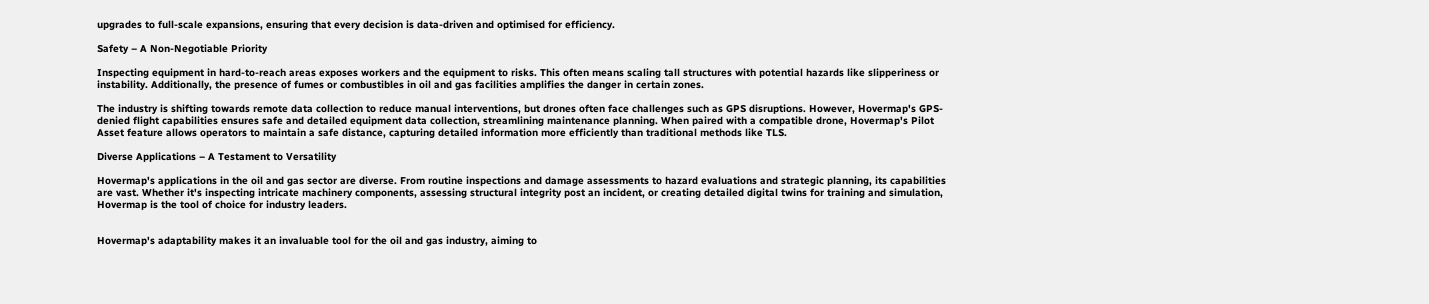upgrades to full-scale expansions, ensuring that every decision is data-driven and optimised for efficiency.

Safety – A Non-Negotiable Priority

Inspecting equipment in hard-to-reach areas exposes workers and the equipment to risks. This often means scaling tall structures with potential hazards like slipperiness or instability. Additionally, the presence of fumes or combustibles in oil and gas facilities amplifies the danger in certain zones.

The industry is shifting towards remote data collection to reduce manual interventions, but drones often face challenges such as GPS disruptions. However, Hovermap's GPS-denied flight capabilities ensures safe and detailed equipment data collection, streamlining maintenance planning. When paired with a compatible drone, Hovermap's Pilot Asset feature allows operators to maintain a safe distance, capturing detailed information more efficiently than traditional methods like TLS.

Diverse Applications – A Testament to Versatility

Hovermap's applications in the oil and gas sector are diverse. From routine inspections and damage assessments to hazard evaluations and strategic planning, its capabilities are vast. Whether it's inspecting intricate machinery components, assessing structural integrity post an incident, or creating detailed digital twins for training and simulation, Hovermap is the tool of choice for industry leaders.


Hovermap's adaptability makes it an invaluable tool for the oil and gas industry, aiming to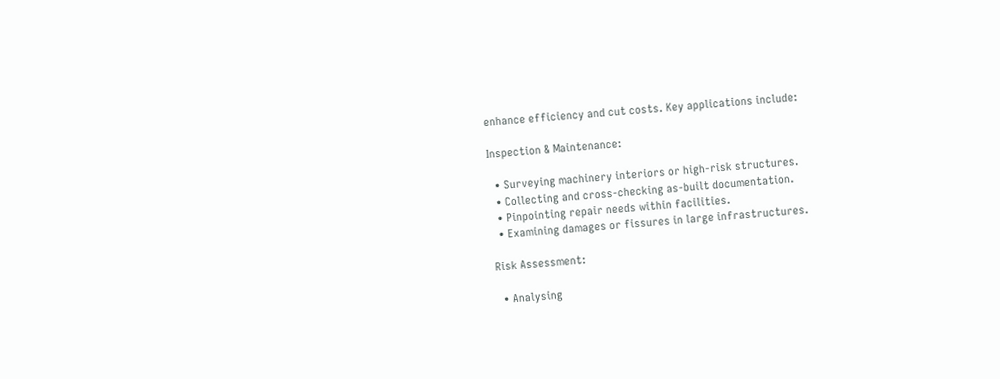enhance efficiency and cut costs. Key applications include:

Inspection & Maintenance:

  • Surveying machinery interiors or high-risk structures.
  • Collecting and cross-checking as-built documentation.
  • Pinpointing repair needs within facilities.
  • Examining damages or fissures in large infrastructures.

Risk Assessment:

  • Analysing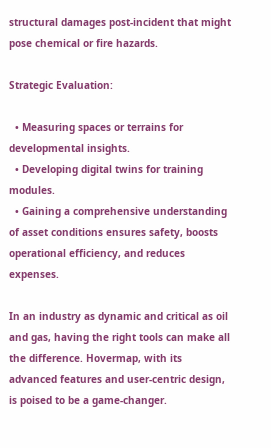structural damages post-incident that might pose chemical or fire hazards.

Strategic Evaluation:

  • Measuring spaces or terrains for developmental insights.
  • Developing digital twins for training modules.
  • Gaining a comprehensive understanding of asset conditions ensures safety, boosts operational efficiency, and reduces expenses.

In an industry as dynamic and critical as oil and gas, having the right tools can make all the difference. Hovermap, with its advanced features and user-centric design, is poised to be a game-changer.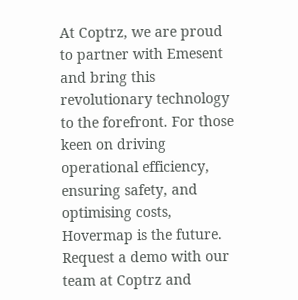At Coptrz, we are proud to partner with Emesent and bring this revolutionary technology to the forefront. For those keen on driving operational efficiency, ensuring safety, and optimising costs, Hovermap is the future. Request a demo with our team at Coptrz and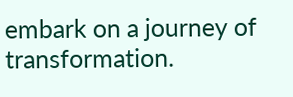embark on a journey of transformation.